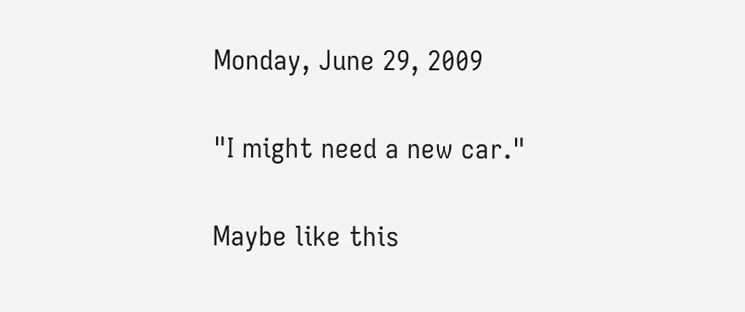Monday, June 29, 2009

"I might need a new car."

Maybe like this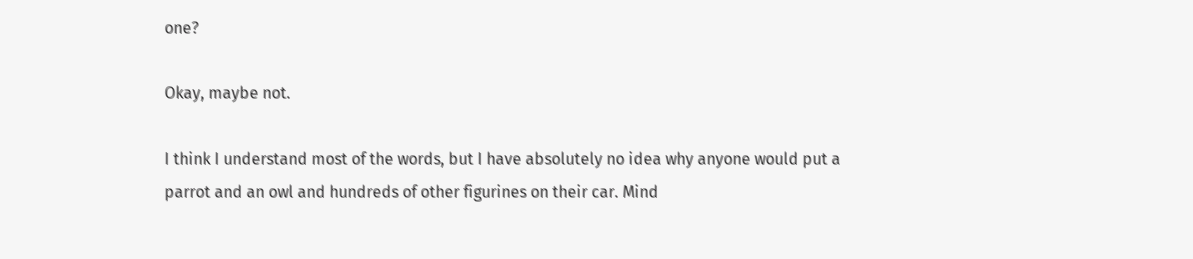one?

Okay, maybe not.

I think I understand most of the words, but I have absolutely no idea why anyone would put a parrot and an owl and hundreds of other figurines on their car. Mind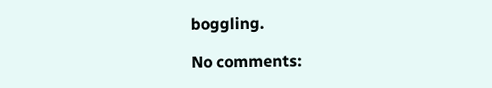boggling.

No comments: